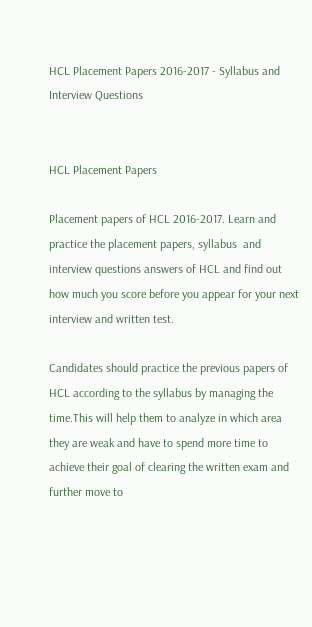HCL Placement Papers 2016-2017 - Syllabus and Interview Questions


HCL Placement Papers

Placement papers of HCL 2016-2017. Learn and practice the placement papers, syllabus  and interview questions answers of HCL and find out how much you score before you appear for your next interview and written test.

Candidates should practice the previous papers of HCL according to the syllabus by managing the time.This will help them to analyze in which area they are weak and have to spend more time to achieve their goal of clearing the written exam and further move to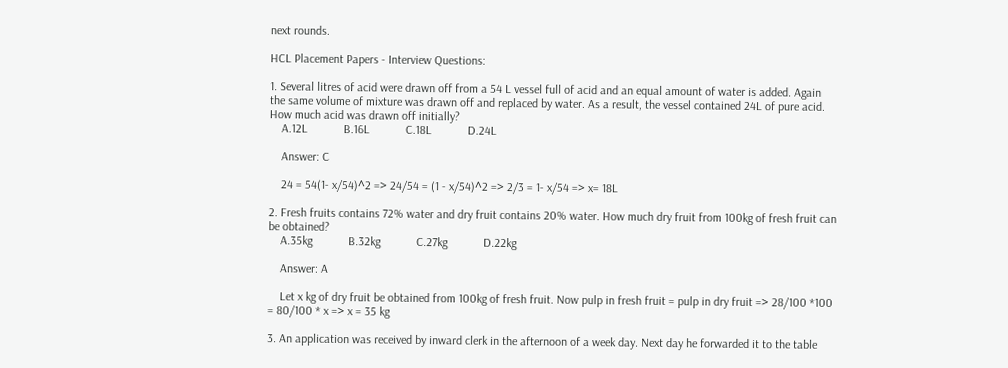next rounds.

HCL Placement Papers - Interview Questions:

1. Several litres of acid were drawn off from a 54 L vessel full of acid and an equal amount of water is added. Again the same volume of mixture was drawn off and replaced by water. As a result, the vessel contained 24L of pure acid. How much acid was drawn off initially?
    A.12L            B.16L            C.18L            D.24L

    Answer: C

    24 = 54(1- x/54)^2 => 24/54 = (1 - x/54)^2 => 2/3 = 1- x/54 => x= 18L

2. Fresh fruits contains 72% water and dry fruit contains 20% water. How much dry fruit from 100kg of fresh fruit can be obtained?
    A.35kg            B.32kg            C.27kg            D.22kg

    Answer: A

    Let x kg of dry fruit be obtained from 100kg of fresh fruit. Now pulp in fresh fruit = pulp in dry fruit => 28/100 *100 = 80/100 * x => x = 35 kg

3. An application was received by inward clerk in the afternoon of a week day. Next day he forwarded it to the table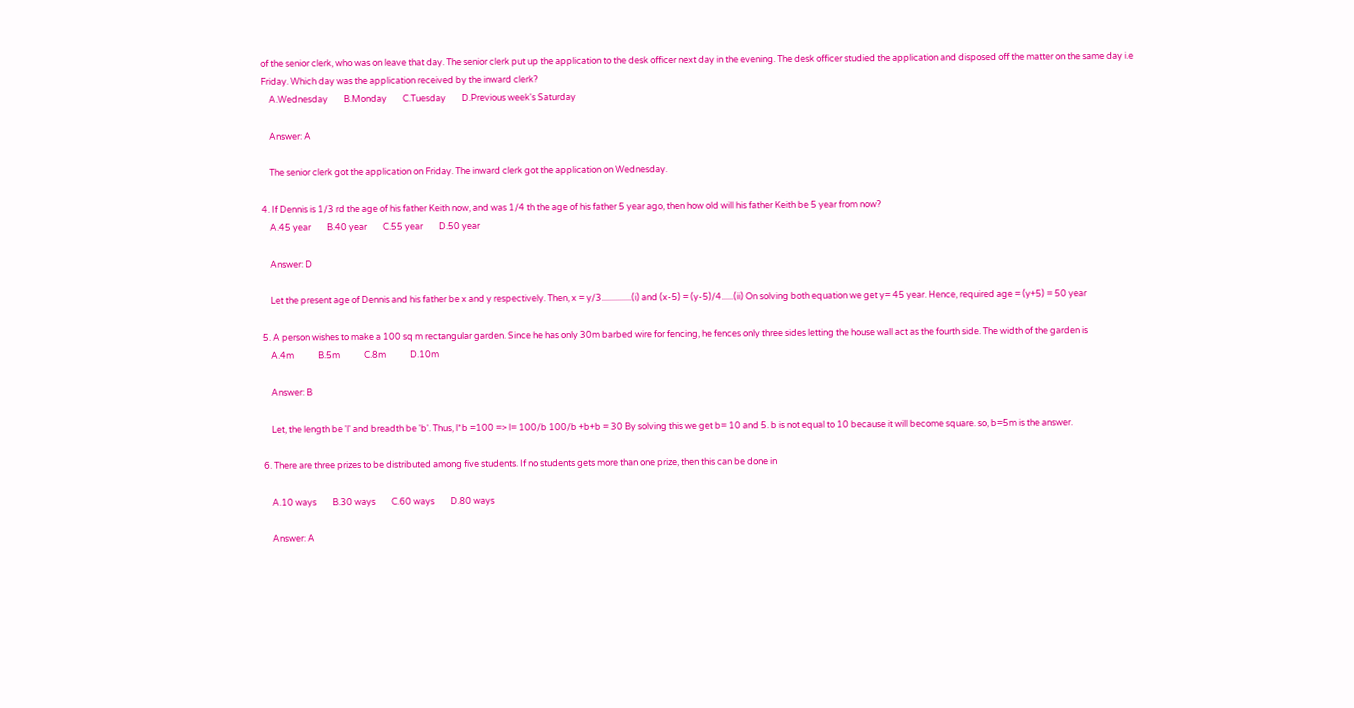of the senior clerk, who was on leave that day. The senior clerk put up the application to the desk officer next day in the evening. The desk officer studied the application and disposed off the matter on the same day i.e Friday. Which day was the application received by the inward clerk?
    A.Wednesday        B.Monday        C.Tuesday        D.Previous week's Saturday

    Answer: A

    The senior clerk got the application on Friday. The inward clerk got the application on Wednesday.

4. If Dennis is 1/3 rd the age of his father Keith now, and was 1/4 th the age of his father 5 year ago, then how old will his father Keith be 5 year from now?
    A.45 year        B.40 year        C.55 year        D.50 year

    Answer: D

    Let the present age of Dennis and his father be x and y respectively. Then, x = y/3...............(i) and (x-5) = (y-5)/4......(ii) On solving both equation we get y= 45 year. Hence, required age = (y+5) = 50 year

5. A person wishes to make a 100 sq m rectangular garden. Since he has only 30m barbed wire for fencing, he fences only three sides letting the house wall act as the fourth side. The width of the garden is
    A.4m            B.5m            C.8m            D.10m

    Answer: B

    Let, the length be 'l' and breadth be 'b'. Thus, l*b =100 => l= 100/b 100/b +b+b = 30 By solving this we get b= 10 and 5. b is not equal to 10 because it will become square. so, b=5m is the answer.

6. There are three prizes to be distributed among five students. If no students gets more than one prize, then this can be done in

    A.10 ways        B.30 ways        C.60 ways        D.80 ways

    Answer: A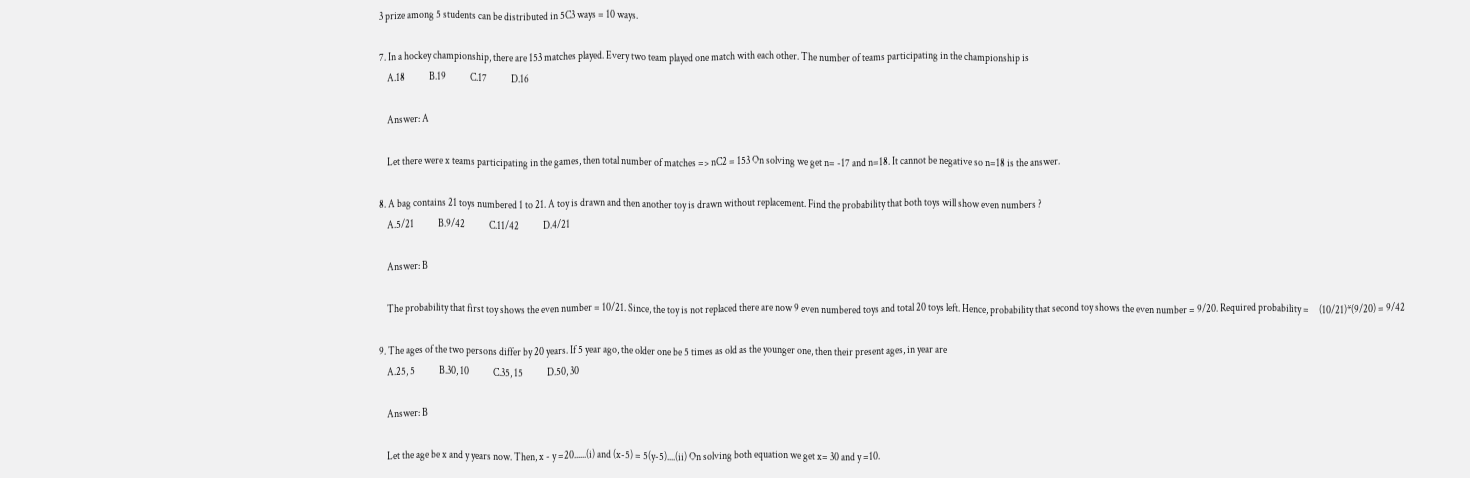3 prize among 5 students can be distributed in 5C3 ways = 10 ways.

7. In a hockey championship, there are 153 matches played. Every two team played one match with each other. The number of teams participating in the championship is
    A.18            B.19            C.17            D.16

    Answer: A

    Let there were x teams participating in the games, then total number of matches => nC2 = 153 On solving we get n= -17 and n=18. It cannot be negative so n=18 is the answer.

8. A bag contains 21 toys numbered 1 to 21. A toy is drawn and then another toy is drawn without replacement. Find the probability that both toys will show even numbers ?
    A.5/21            B.9/42            C.11/42            D.4/21

    Answer: B

    The probability that first toy shows the even number = 10/21. Since, the toy is not replaced there are now 9 even numbered toys and total 20 toys left. Hence, probability that second toy shows the even number = 9/20. Required probability =     (10/21)*(9/20) = 9/42

9. The ages of the two persons differ by 20 years. If 5 year ago, the older one be 5 times as old as the younger one, then their present ages, in year are
    A.25, 5            B.30, 10            C.35, 15            D.50, 30

    Answer: B

    Let the age be x and y years now. Then, x - y =20......(i) and (x-5) = 5(y-5)....(ii) On solving both equation we get x= 30 and y =10.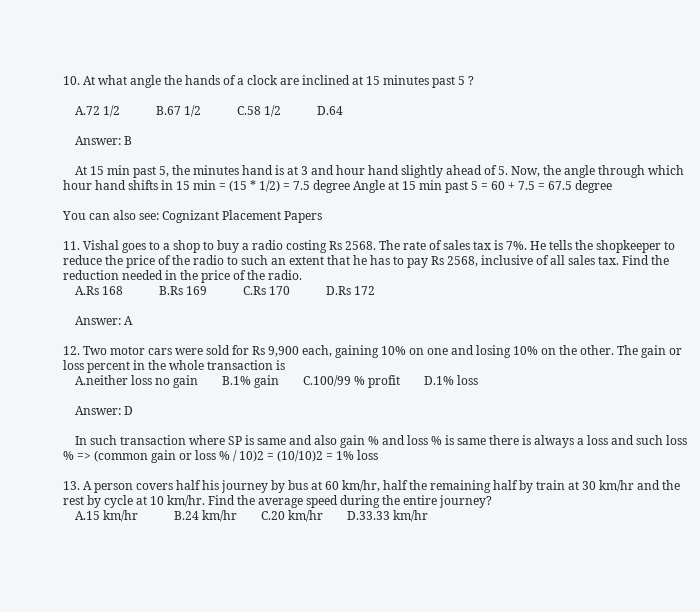10. At what angle the hands of a clock are inclined at 15 minutes past 5 ?

    A.72 1/2            B.67 1/2            C.58 1/2            D.64

    Answer: B

    At 15 min past 5, the minutes hand is at 3 and hour hand slightly ahead of 5. Now, the angle through which hour hand shifts in 15 min = (15 * 1/2) = 7.5 degree Angle at 15 min past 5 = 60 + 7.5 = 67.5 degree

You can also see: Cognizant Placement Papers

11. Vishal goes to a shop to buy a radio costing Rs 2568. The rate of sales tax is 7%. He tells the shopkeeper to reduce the price of the radio to such an extent that he has to pay Rs 2568, inclusive of all sales tax. Find the reduction needed in the price of the radio.
    A.Rs 168            B.Rs 169            C.Rs 170            D.Rs 172

    Answer: A

12. Two motor cars were sold for Rs 9,900 each, gaining 10% on one and losing 10% on the other. The gain or loss percent in the whole transaction is
    A.neither loss no gain        B.1% gain        C.100/99 % profit        D.1% loss

    Answer: D

    In such transaction where SP is same and also gain % and loss % is same there is always a loss and such loss % => (common gain or loss % / 10)2 = (10/10)2 = 1% loss

13. A person covers half his journey by bus at 60 km/hr, half the remaining half by train at 30 km/hr and the rest by cycle at 10 km/hr. Find the average speed during the entire journey?
    A.15 km/hr            B.24 km/hr        C.20 km/hr        D.33.33 km/hr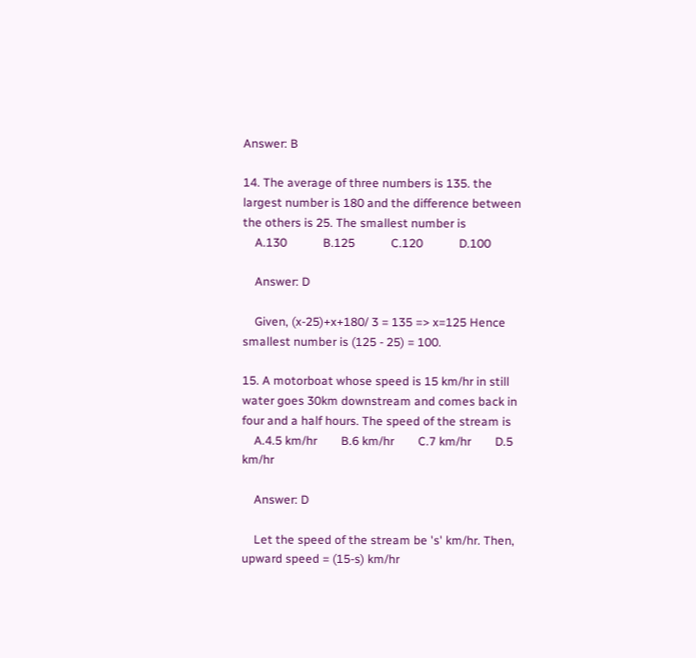Answer: B

14. The average of three numbers is 135. the largest number is 180 and the difference between the others is 25. The smallest number is
    A.130            B.125            C.120            D.100

    Answer: D

    Given, (x-25)+x+180/ 3 = 135 => x=125 Hence smallest number is (125 - 25) = 100.

15. A motorboat whose speed is 15 km/hr in still water goes 30km downstream and comes back in four and a half hours. The speed of the stream is
    A.4.5 km/hr        B.6 km/hr        C.7 km/hr        D.5 km/hr

    Answer: D

    Let the speed of the stream be 's' km/hr. Then, upward speed = (15-s) km/hr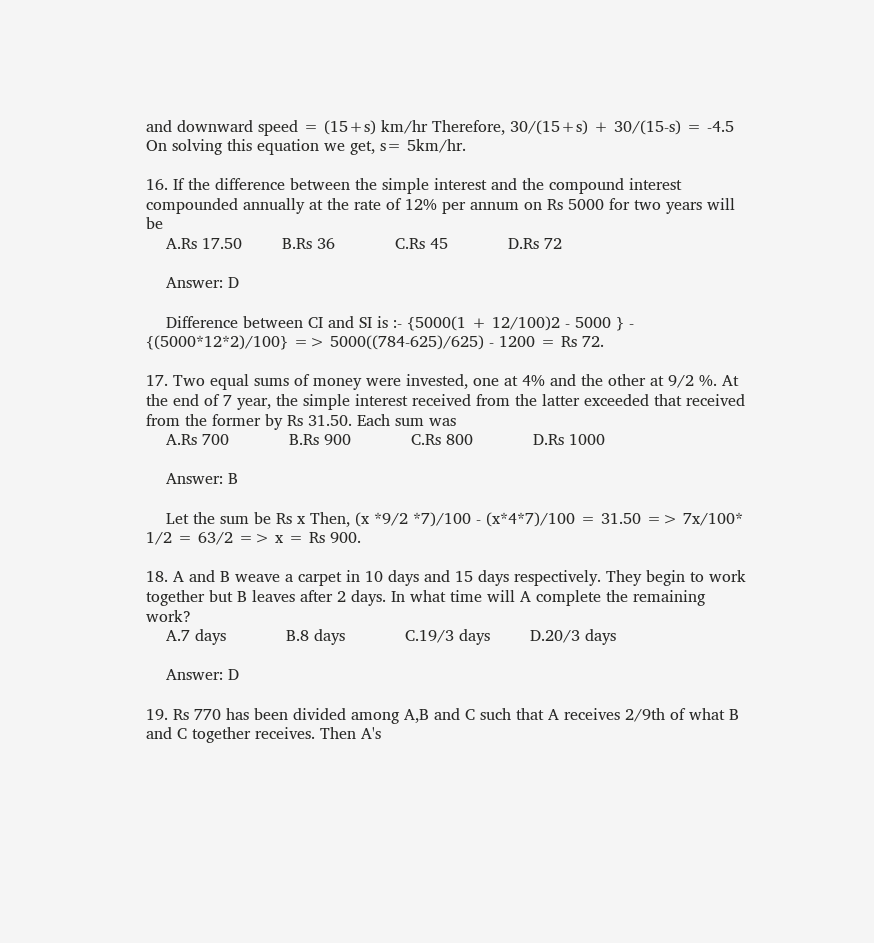and downward speed = (15+s) km/hr Therefore, 30/(15+s) + 30/(15-s) = -4.5 On solving this equation we get, s= 5km/hr.

16. If the difference between the simple interest and the compound interest compounded annually at the rate of 12% per annum on Rs 5000 for two years will be
    A.Rs 17.50        B.Rs 36            C.Rs 45            D.Rs 72

    Answer: D

    Difference between CI and SI is :- {5000(1 + 12/100)2 - 5000 } - {(5000*12*2)/100} => 5000((784-625)/625) - 1200 = Rs 72.

17. Two equal sums of money were invested, one at 4% and the other at 9/2 %. At the end of 7 year, the simple interest received from the latter exceeded that received from the former by Rs 31.50. Each sum was
    A.Rs 700            B.Rs 900            C.Rs 800            D.Rs 1000

    Answer: B

    Let the sum be Rs x Then, (x *9/2 *7)/100 - (x*4*7)/100 = 31.50 => 7x/100* 1/2 = 63/2 => x = Rs 900.

18. A and B weave a carpet in 10 days and 15 days respectively. They begin to work together but B leaves after 2 days. In what time will A complete the remaining work?
    A.7 days            B.8 days            C.19/3 days        D.20/3 days

    Answer: D

19. Rs 770 has been divided among A,B and C such that A receives 2/9th of what B and C together receives. Then A's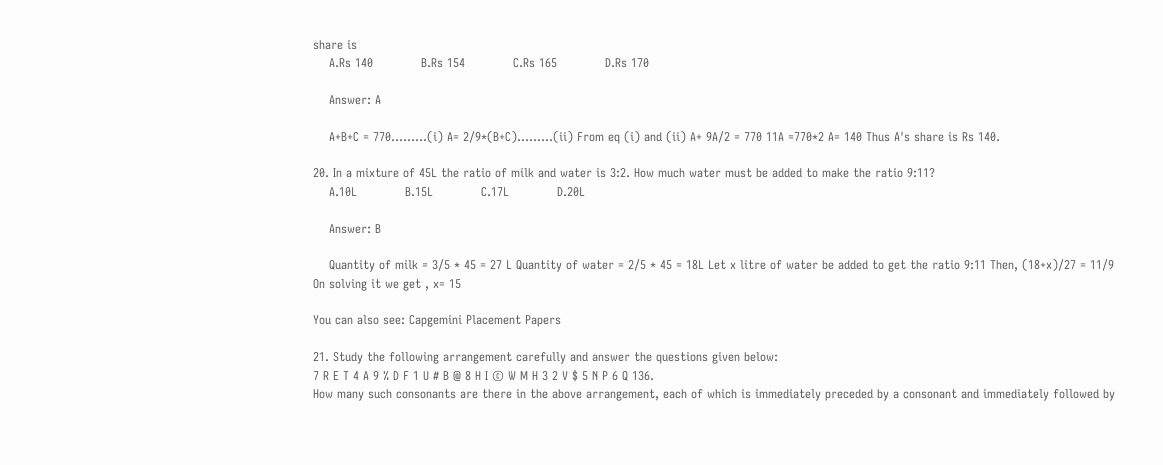share is
    A.Rs 140            B.Rs 154            C.Rs 165            D.Rs 170

    Answer: A

    A+B+C = 770.........(i) A= 2/9*(B+C).........(ii) From eq (i) and (ii) A+ 9A/2 = 770 11A =770*2 A= 140 Thus A's share is Rs 140.

20. In a mixture of 45L the ratio of milk and water is 3:2. How much water must be added to make the ratio 9:11?
    A.10L            B.15L            C.17L            D.20L

    Answer: B

    Quantity of milk = 3/5 * 45 = 27 L Quantity of water = 2/5 * 45 = 18L Let x litre of water be added to get the ratio 9:11 Then, (18+x)/27 = 11/9 On solving it we get , x= 15

You can also see: Capgemini Placement Papers

21. Study the following arrangement carefully and answer the questions given below:
7 R E T 4 A 9 % D F 1 U # B @ 8 H I © W M H 3 2 V $ 5 N P 6 Q 136.
How many such consonants are there in the above arrangement, each of which is immediately preceded by a consonant and immediately followed by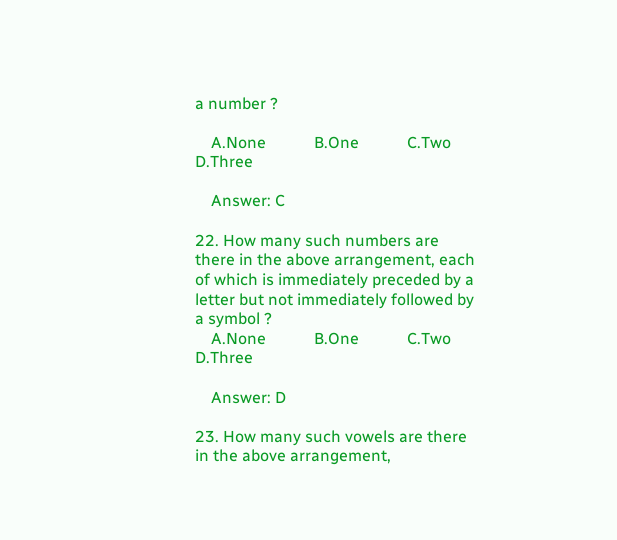a number ?

    A.None            B.One            C.Two            D.Three

    Answer: C

22. How many such numbers are there in the above arrangement, each of which is immediately preceded by a letter but not immediately followed by a symbol ?
    A.None            B.One            C.Two            D.Three

    Answer: D

23. How many such vowels are there in the above arrangement,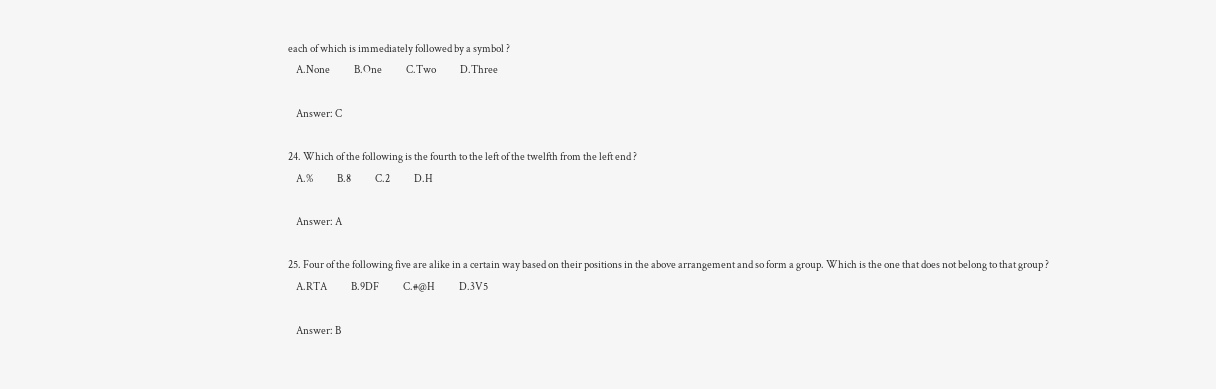each of which is immediately followed by a symbol ?
    A.None            B.One            C.Two            D.Three

    Answer: C

24. Which of the following is the fourth to the left of the twelfth from the left end ?
    A.%            B.8            C.2            D.H

    Answer: A

25. Four of the following five are alike in a certain way based on their positions in the above arrangement and so form a group. Which is the one that does not belong to that group ?
    A.RTA            B.9DF            C.#@H            D.3V5

    Answer: B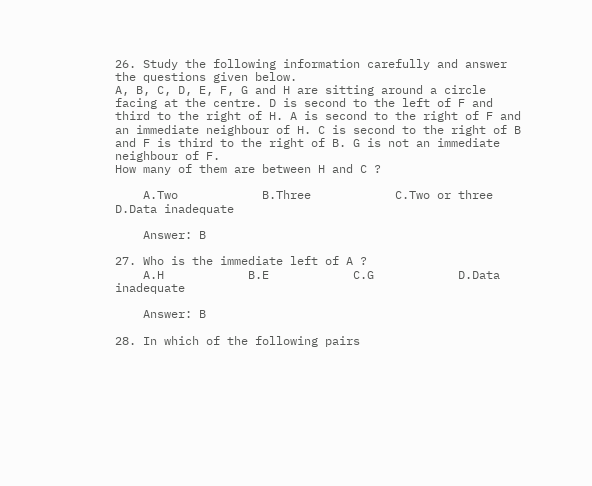26. Study the following information carefully and answer the questions given below.
A, B, C, D, E, F, G and H are sitting around a circle facing at the centre. D is second to the left of F and third to the right of H. A is second to the right of F and an immediate neighbour of H. C is second to the right of B and F is third to the right of B. G is not an immediate neighbour of F.
How many of them are between H and C ?

    A.Two            B.Three            C.Two or three        D.Data inadequate

    Answer: B

27. Who is the immediate left of A ?
    A.H            B.E            C.G            D.Data inadequate

    Answer: B

28. In which of the following pairs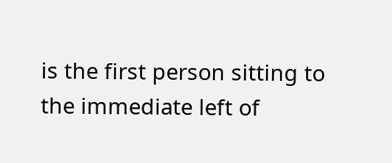is the first person sitting to the immediate left of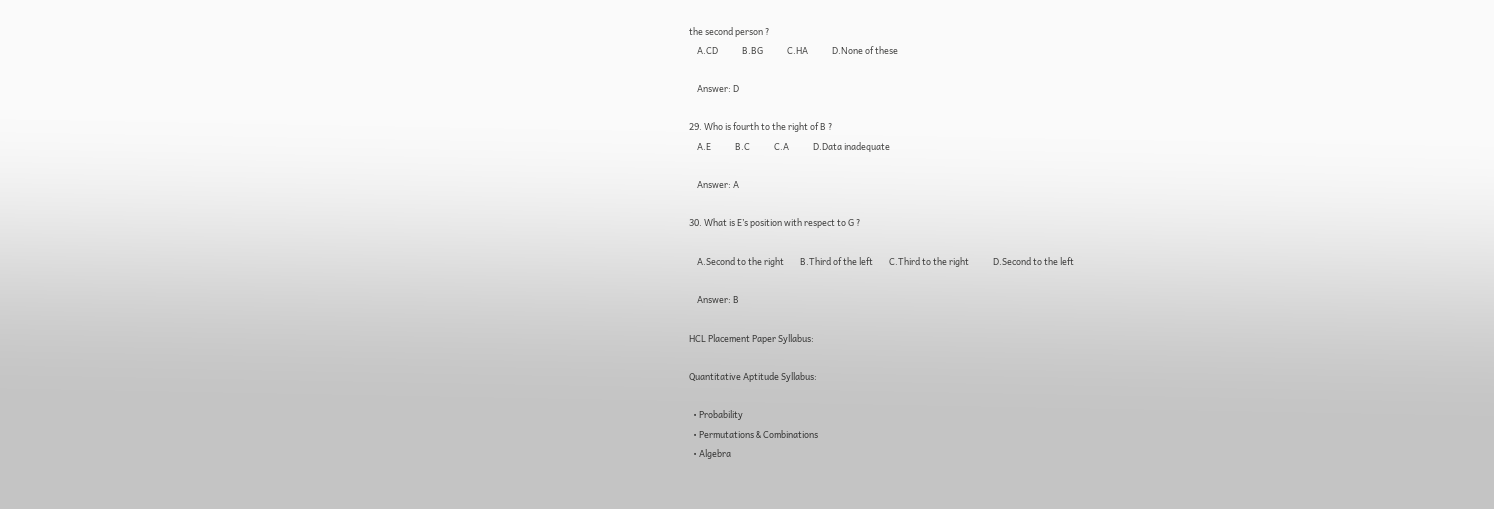the second person ?
    A.CD            B.BG            C.HA            D.None of these

    Answer: D

29. Who is fourth to the right of B ?
    A.E            B.C            C.A            D.Data inadequate

    Answer: A

30. What is E’s position with respect to G ?

    A.Second to the right        B.Third of the left        C.Third to the right            D.Second to the left

    Answer: B

HCL Placement Paper Syllabus:

Quantitative Aptitude Syllabus:

  • Probability
  • Permutations & Combinations
  • Algebra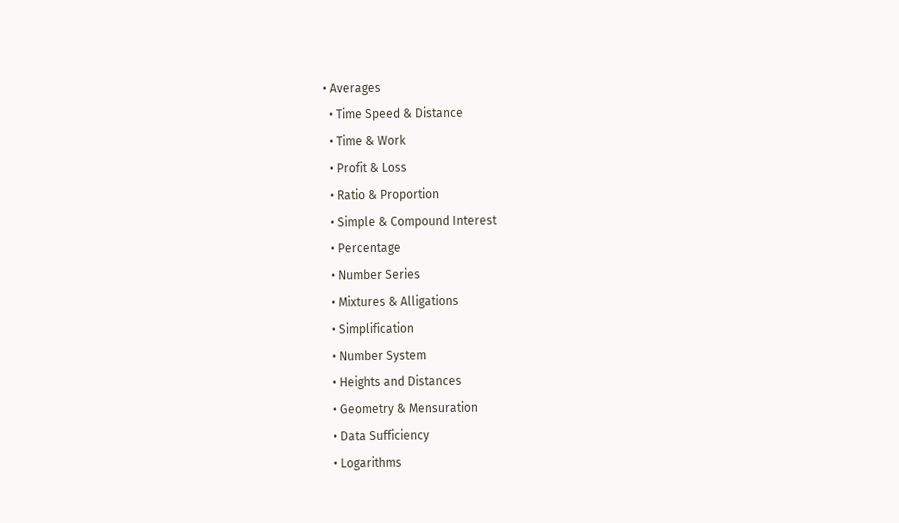• Averages
  • Time Speed & Distance
  • Time & Work
  • Profit & Loss
  • Ratio & Proportion
  • Simple & Compound Interest
  • Percentage
  • Number Series
  • Mixtures & Alligations
  • Simplification
  • Number System
  • Heights and Distances
  • Geometry & Mensuration
  • Data Sufficiency
  • Logarithms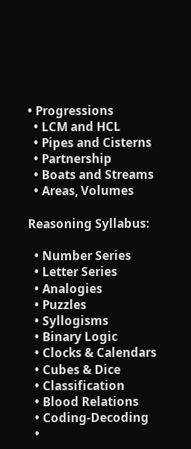• Progressions
  • LCM and HCL
  • Pipes and Cisterns
  • Partnership
  • Boats and Streams
  • Areas, Volumes

Reasoning Syllabus:

  • Number Series
  • Letter Series
  • Analogies
  • Puzzles
  • Syllogisms
  • Binary Logic
  • Clocks & Calendars
  • Cubes & Dice
  • Classification
  • Blood Relations
  • Coding-Decoding
  •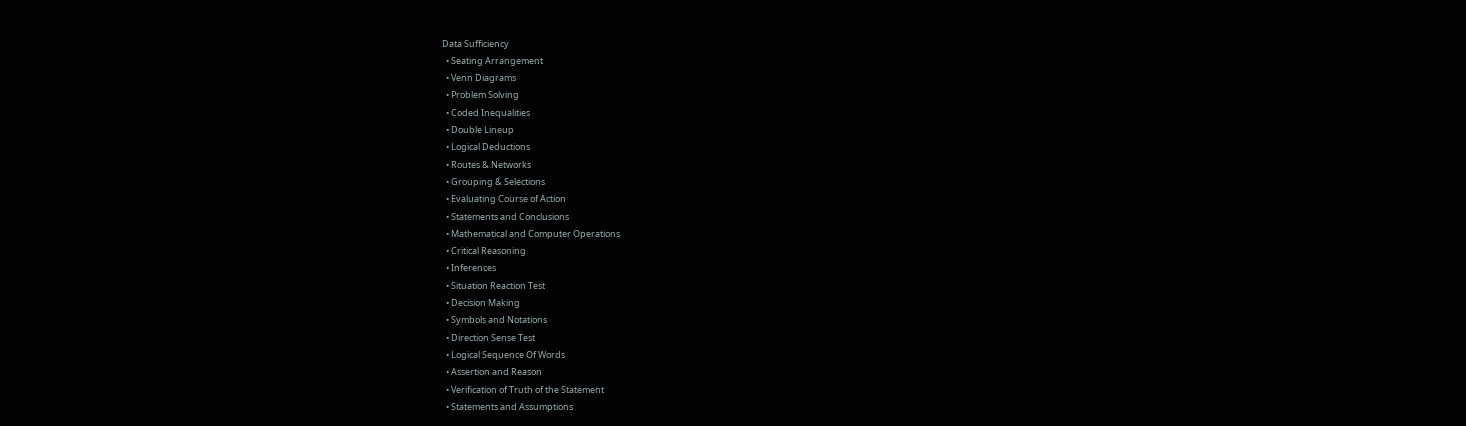Data Sufficiency
  • Seating Arrangement
  • Venn Diagrams
  • Problem Solving
  • Coded Inequalities
  • Double Lineup
  • Logical Deductions
  • Routes & Networks
  • Grouping & Selections
  • Evaluating Course of Action
  • Statements and Conclusions
  • Mathematical and Computer Operations
  • Critical Reasoning
  • Inferences
  • Situation Reaction Test
  • Decision Making
  • Symbols and Notations
  • Direction Sense Test
  • Logical Sequence Of Words
  • Assertion and Reason
  • Verification of Truth of the Statement
  • Statements and Assumptions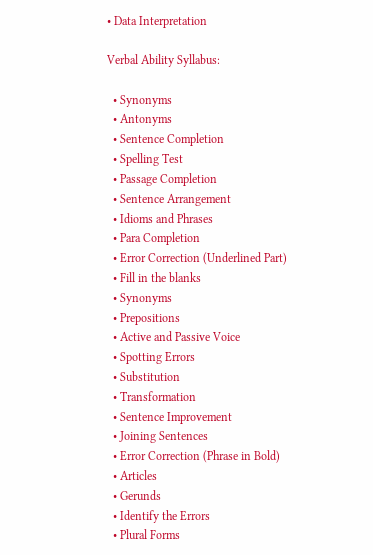• Data Interpretation

Verbal Ability Syllabus:

  • Synonyms
  • Antonyms
  • Sentence Completion
  • Spelling Test
  • Passage Completion
  • Sentence Arrangement
  • Idioms and Phrases
  • Para Completion
  • Error Correction (Underlined Part)
  • Fill in the blanks
  • Synonyms
  • Prepositions
  • Active and Passive Voice
  • Spotting Errors
  • Substitution
  • Transformation
  • Sentence Improvement
  • Joining Sentences
  • Error Correction (Phrase in Bold)
  • Articles
  • Gerunds
  • Identify the Errors
  • Plural Forms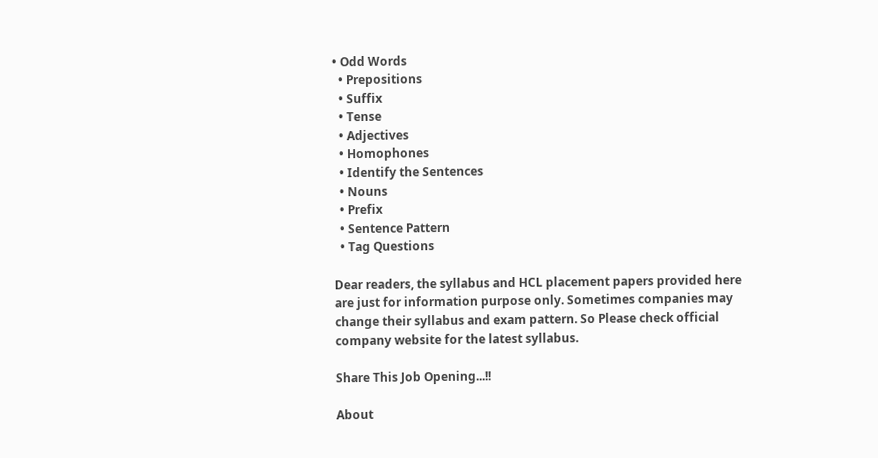• Odd Words
  • Prepositions
  • Suffix
  • Tense
  • Adjectives
  • Homophones
  • Identify the Sentences
  • Nouns
  • Prefix
  • Sentence Pattern
  • Tag Questions

Dear readers, the syllabus and HCL placement papers provided here are just for information purpose only. Sometimes companies may change their syllabus and exam pattern. So Please check official company website for the latest syllabus.

Share This Job Opening...!!

About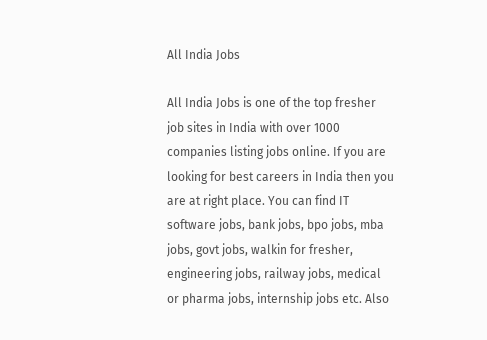All India Jobs

All India Jobs is one of the top fresher job sites in India with over 1000 companies listing jobs online. If you are looking for best careers in India then you are at right place. You can find IT software jobs, bank jobs, bpo jobs, mba jobs, govt jobs, walkin for fresher, engineering jobs, railway jobs, medical or pharma jobs, internship jobs etc. Also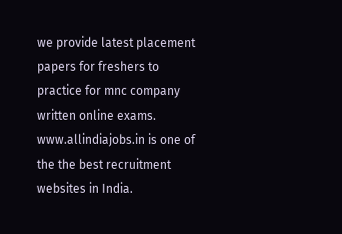we provide latest placement papers for freshers to practice for mnc company written online exams. www.allindiajobs.in is one of the the best recruitment websites in India.